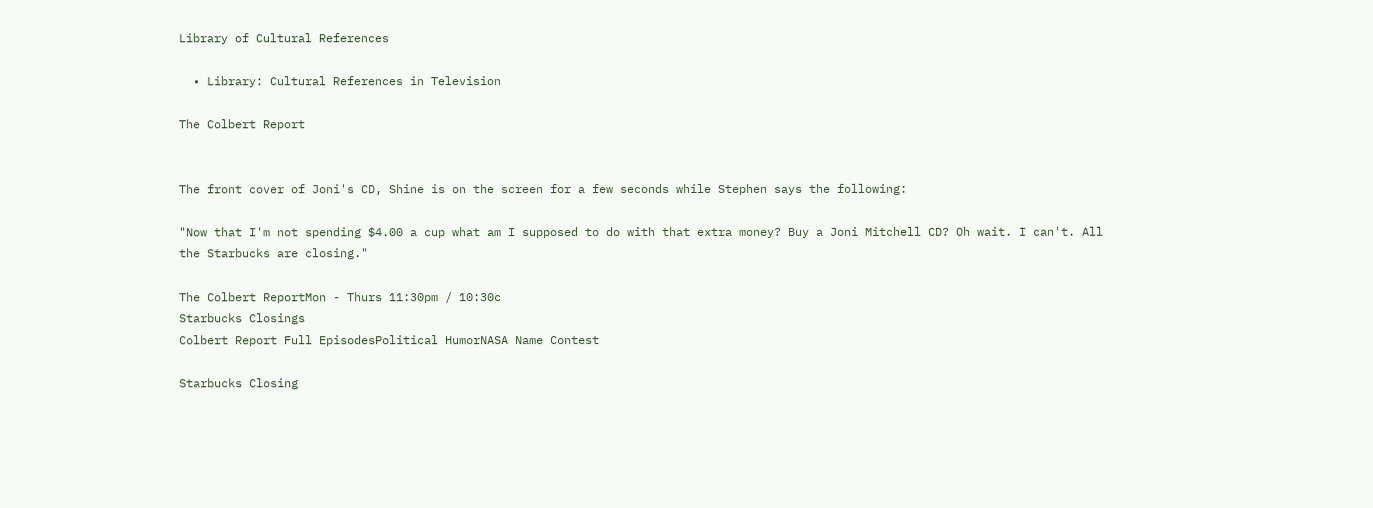Library of Cultural References

  • Library: Cultural References in Television

The Colbert Report


The front cover of Joni's CD, Shine is on the screen for a few seconds while Stephen says the following:

"Now that I'm not spending $4.00 a cup what am I supposed to do with that extra money? Buy a Joni Mitchell CD? Oh wait. I can't. All the Starbucks are closing."

The Colbert ReportMon - Thurs 11:30pm / 10:30c
Starbucks Closings
Colbert Report Full EpisodesPolitical HumorNASA Name Contest

Starbucks Closing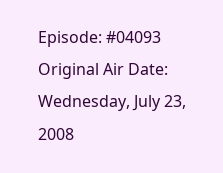Episode: #04093
Original Air Date: Wednesday, July 23, 2008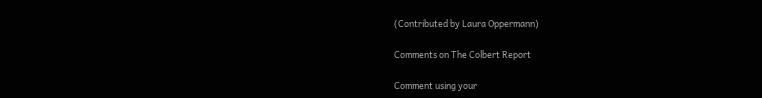(Contributed by Laura Oppermann)

Comments on The Colbert Report

Comment using your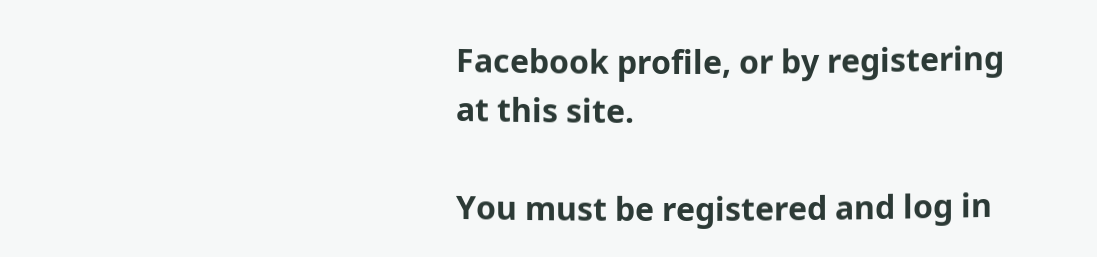Facebook profile, or by registering at this site.

You must be registered and log in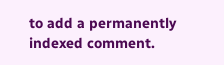to add a permanently indexed comment.